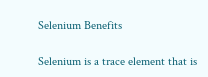Selenium Benefits

Selenium is a trace element that is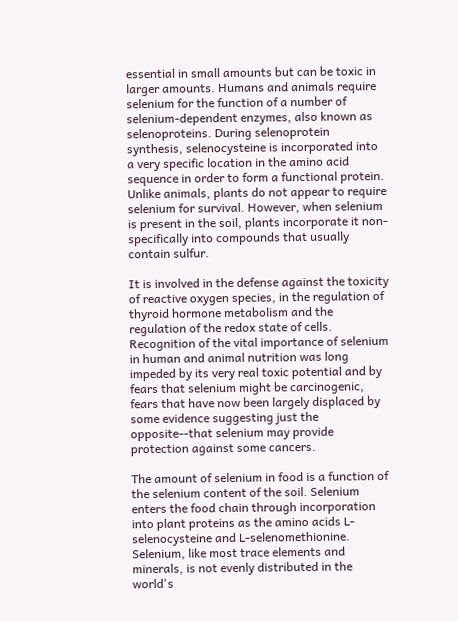essential in small amounts but can be toxic in larger amounts. Humans and animals require selenium for the function of a number of selenium-dependent enzymes, also known as selenoproteins. During selenoprotein synthesis, selenocysteine is incorporated into a very specific location in the amino acid sequence in order to form a functional protein. Unlike animals, plants do not appear to require selenium for survival. However, when selenium is present in the soil, plants incorporate it non-specifically into compounds that usually contain sulfur.

It is involved in the defense against the toxicity of reactive oxygen species, in the regulation of thyroid hormone metabolism and the regulation of the redox state of cells. Recognition of the vital importance of selenium in human and animal nutrition was long impeded by its very real toxic potential and by fears that selenium might be carcinogenic, fears that have now been largely displaced by some evidence suggesting just the opposite--that selenium may provide protection against some cancers.

The amount of selenium in food is a function of the selenium content of the soil. Selenium enters the food chain through incorporation into plant proteins as the amino acids L-selenocysteine and L-selenomethionine. Selenium, like most trace elements and minerals, is not evenly distributed in the world's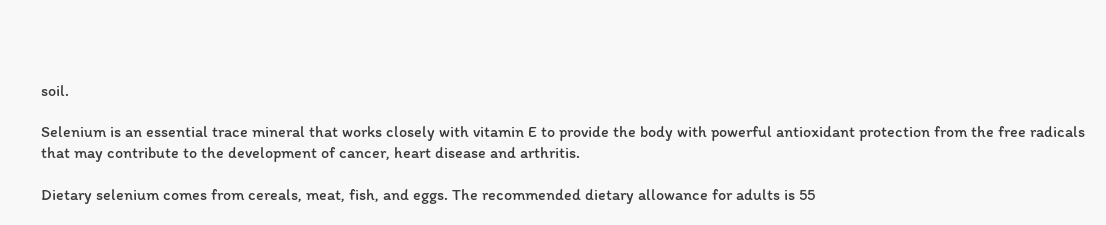soil.

Selenium is an essential trace mineral that works closely with vitamin E to provide the body with powerful antioxidant protection from the free radicals that may contribute to the development of cancer, heart disease and arthritis.

Dietary selenium comes from cereals, meat, fish, and eggs. The recommended dietary allowance for adults is 55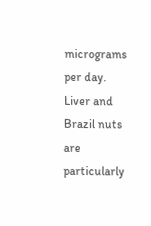micrograms per day. Liver and Brazil nuts are particularly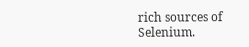rich sources of Selenium.